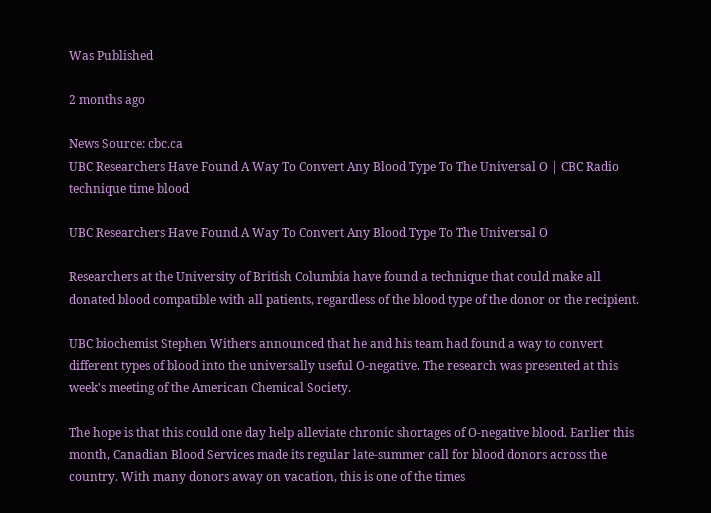Was Published

2 months ago

News Source: cbc.ca
UBC Researchers Have Found A Way To Convert Any Blood Type To The Universal O | CBC Radio
technique time blood

UBC Researchers Have Found A Way To Convert Any Blood Type To The Universal O

Researchers at the University of British Columbia have found a technique that could make all donated blood compatible with all patients, regardless of the blood type of the donor or the recipient.

UBC biochemist Stephen Withers announced that he and his team had found a way to convert different types of blood into the universally useful O-negative. The research was presented at this week's meeting of the American Chemical Society.

The hope is that this could one day help alleviate chronic shortages of O-negative blood. Earlier this month, Canadian Blood Services made its regular late-summer call for blood donors across the country. With many donors away on vacation, this is one of the times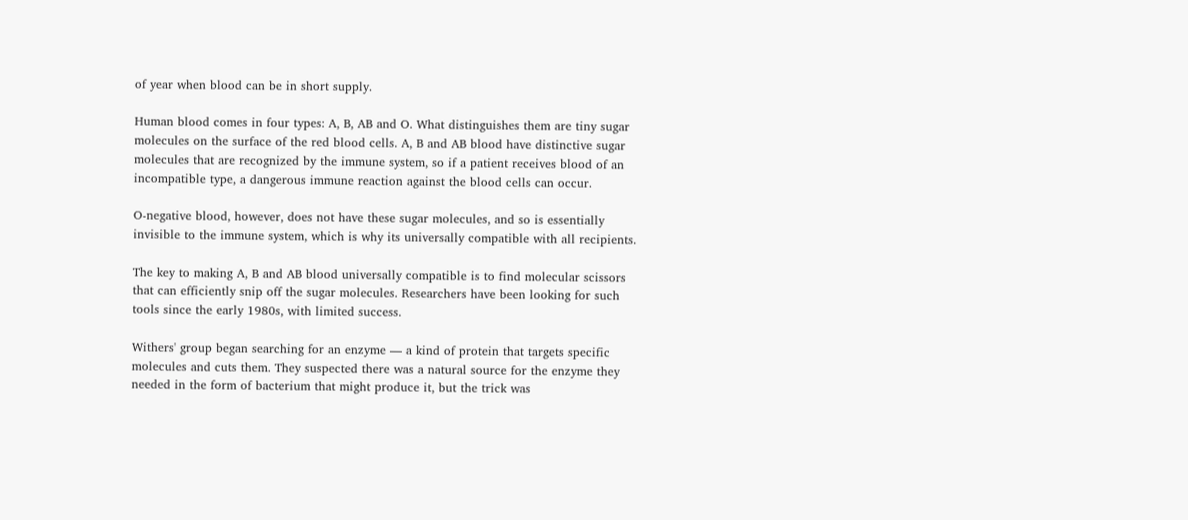of year when blood can be in short supply.

Human blood comes in four types: A, B, AB and O. What distinguishes them are tiny sugar molecules on the surface of the red blood cells. A, B and AB blood have distinctive sugar molecules that are recognized by the immune system, so if a patient receives blood of an incompatible type, a dangerous immune reaction against the blood cells can occur.

O-negative blood, however, does not have these sugar molecules, and so is essentially invisible to the immune system, which is why its universally compatible with all recipients.

The key to making A, B and AB blood universally compatible is to find molecular scissors that can efficiently snip off the sugar molecules. Researchers have been looking for such tools since the early 1980s, with limited success.

Withers' group began searching for an enzyme — a kind of protein that targets specific molecules and cuts them. They suspected there was a natural source for the enzyme they needed in the form of bacterium that might produce it, but the trick was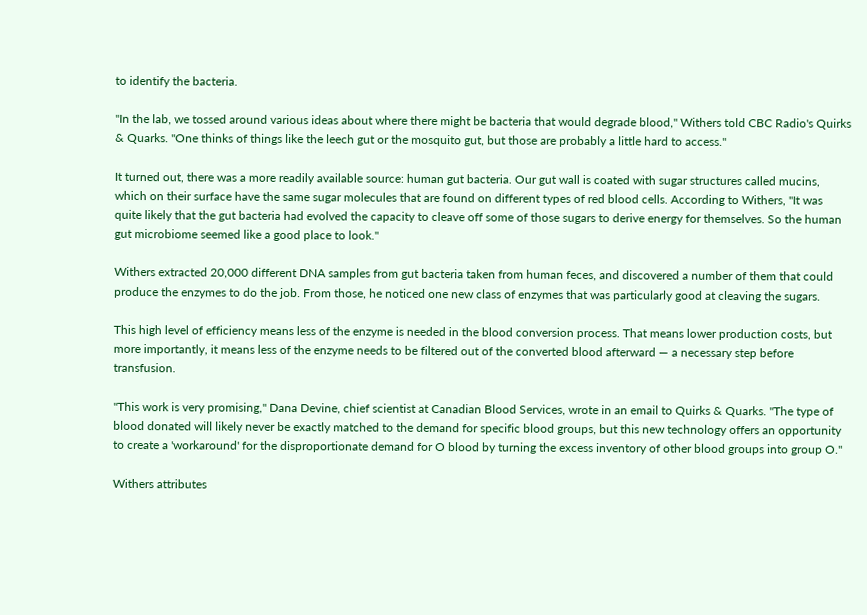to identify the bacteria.

"In the lab, we tossed around various ideas about where there might be bacteria that would degrade blood," Withers told CBC Radio's Quirks & Quarks. "One thinks of things like the leech gut or the mosquito gut, but those are probably a little hard to access."

It turned out, there was a more readily available source: human gut bacteria. Our gut wall is coated with sugar structures called mucins, which on their surface have the same sugar molecules that are found on different types of red blood cells. According to Withers, "It was quite likely that the gut bacteria had evolved the capacity to cleave off some of those sugars to derive energy for themselves. So the human gut microbiome seemed like a good place to look."

Withers extracted 20,000 different DNA samples from gut bacteria taken from human feces, and discovered a number of them that could produce the enzymes to do the job. From those, he noticed one new class of enzymes that was particularly good at cleaving the sugars.

This high level of efficiency means less of the enzyme is needed in the blood conversion process. That means lower production costs, but more importantly, it means less of the enzyme needs to be filtered out of the converted blood afterward — a necessary step before transfusion.

"This work is very promising," Dana Devine, chief scientist at Canadian Blood Services, wrote in an email to Quirks & Quarks. "The type of blood donated will likely never be exactly matched to the demand for specific blood groups, but this new technology offers an opportunity to create a 'workaround' for the disproportionate demand for O blood by turning the excess inventory of other blood groups into group O."

Withers attributes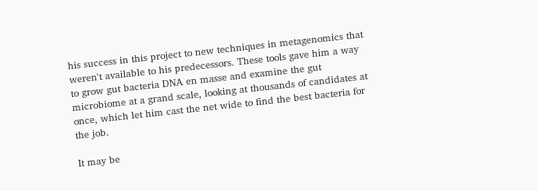his success in this project to new techniques in metagenomics that weren't available to his predecessors. These tools gave him a way to grow gut bacteria DNA en masse and examine the gut microbiome at a grand scale, looking at thousands of candidates at once, which let him cast the net wide to find the best bacteria for the job.

It may be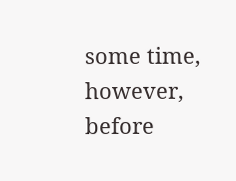some time, however, before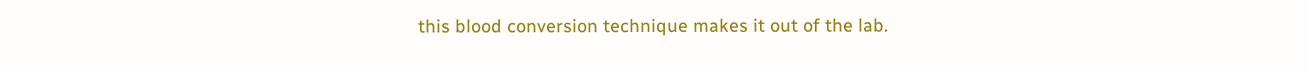this blood conversion technique makes it out of the lab.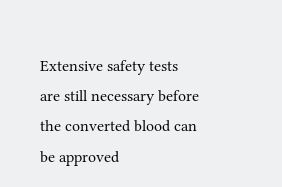Extensive safety tests are still necessary before the converted blood can be approved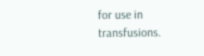for use in transfusions.